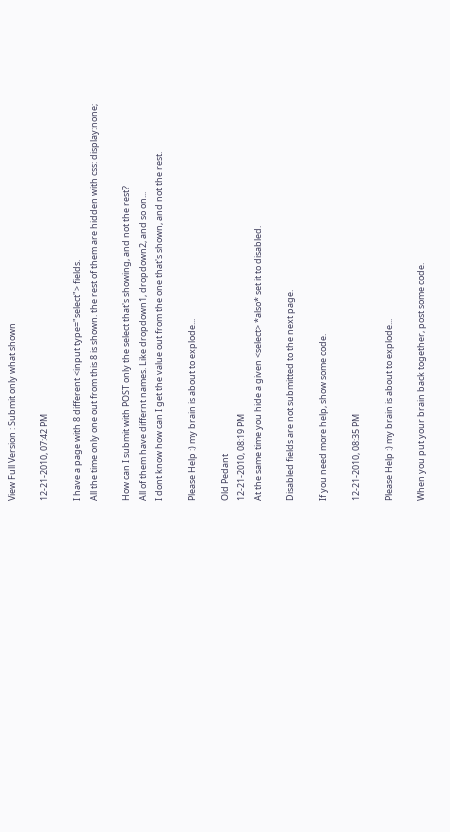View Full Version : Submit only what shown

12-21-2010, 07:42 PM

I have a page with 8 different <input type="select"> fields.
All the time only one out from this 8 is shown. the rest of them are hidden with css: display:none;

How can I submit with POST only the select that's showing, and not the rest?
All of them have differnt names. Like dropdown1, dropdown2, and so on...
I dont know how can I get the value out from the one that's shown, and not the rest.

Please Help :) my brain is about to explode...

Old Pedant
12-21-2010, 08:19 PM
At the same time you hide a given <select> *also* set it to disabled.

Disabled fields are not submitted to the next page.

If you need more help, show some code.

12-21-2010, 08:35 PM

Please Help :) my brain is about to explode...

When you put your brain back together, post some code.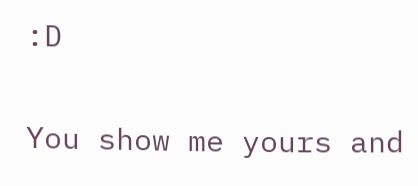:D

You show me yours and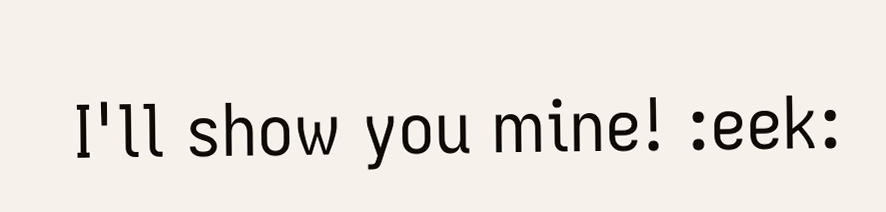I'll show you mine! :eek: